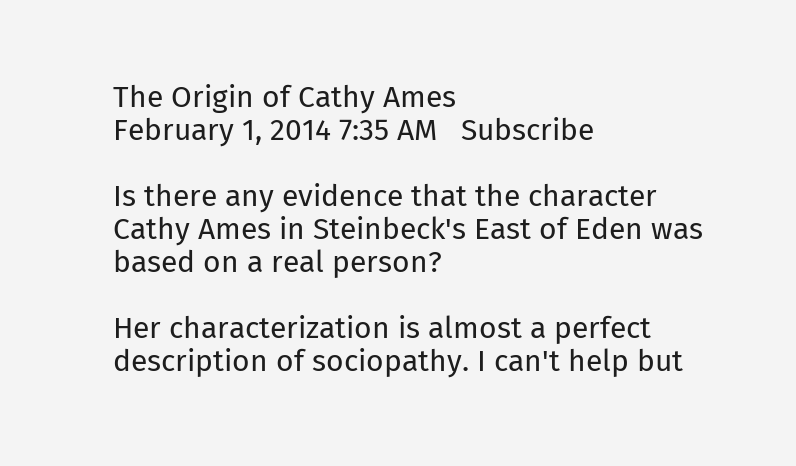The Origin of Cathy Ames
February 1, 2014 7:35 AM   Subscribe

Is there any evidence that the character Cathy Ames in Steinbeck's East of Eden was based on a real person?

Her characterization is almost a perfect description of sociopathy. I can't help but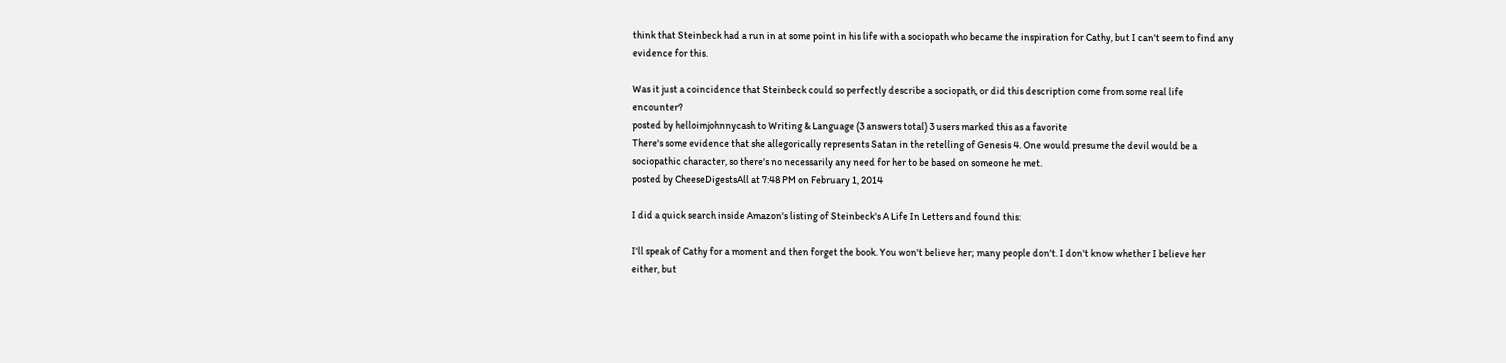think that Steinbeck had a run in at some point in his life with a sociopath who became the inspiration for Cathy, but I can't seem to find any evidence for this.

Was it just a coincidence that Steinbeck could so perfectly describe a sociopath, or did this description come from some real life encounter?
posted by helloimjohnnycash to Writing & Language (3 answers total) 3 users marked this as a favorite
There's some evidence that she allegorically represents Satan in the retelling of Genesis 4. One would presume the devil would be a sociopathic character, so there's no necessarily any need for her to be based on someone he met.
posted by CheeseDigestsAll at 7:48 PM on February 1, 2014

I did a quick search inside Amazon's listing of Steinbeck's A Life In Letters and found this:

I'll speak of Cathy for a moment and then forget the book. You won't believe her; many people don't. I don't know whether I believe her either, but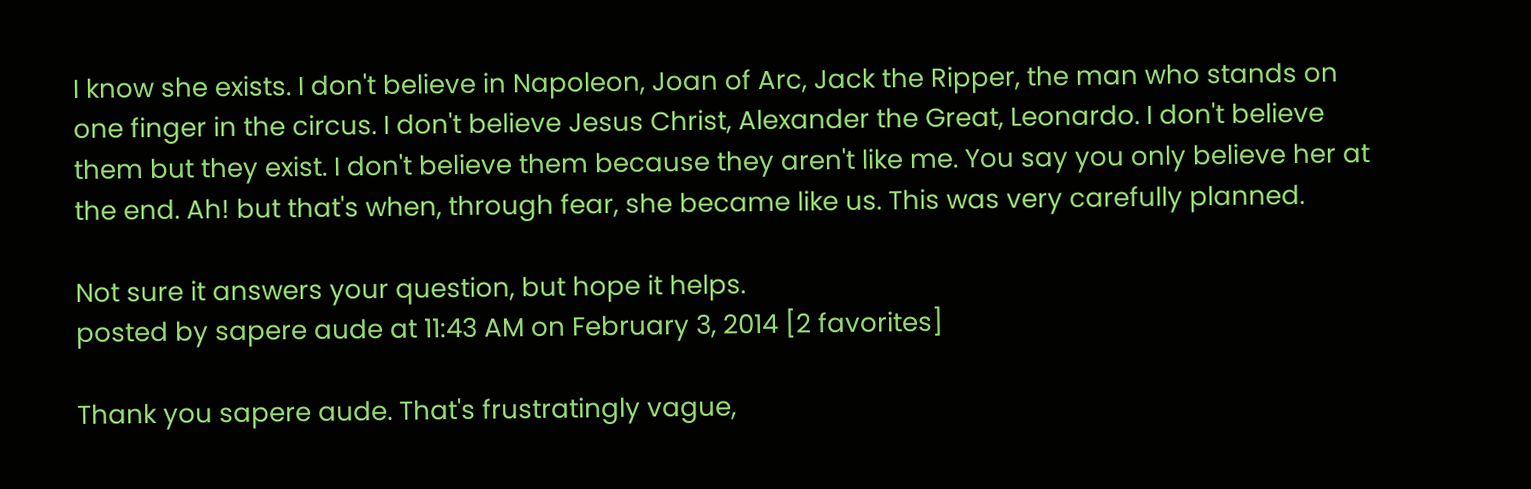I know she exists. I don't believe in Napoleon, Joan of Arc, Jack the Ripper, the man who stands on one finger in the circus. I don't believe Jesus Christ, Alexander the Great, Leonardo. I don't believe them but they exist. I don't believe them because they aren't like me. You say you only believe her at the end. Ah! but that's when, through fear, she became like us. This was very carefully planned.

Not sure it answers your question, but hope it helps.
posted by sapere aude at 11:43 AM on February 3, 2014 [2 favorites]

Thank you sapere aude. That's frustratingly vague,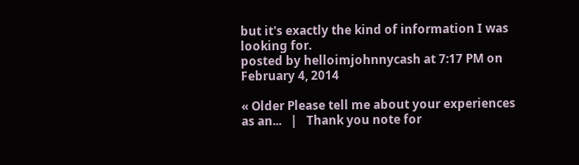but it's exactly the kind of information I was looking for.
posted by helloimjohnnycash at 7:17 PM on February 4, 2014

« Older Please tell me about your experiences as an...   |   Thank you note for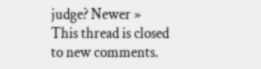judge? Newer »
This thread is closed to new comments.